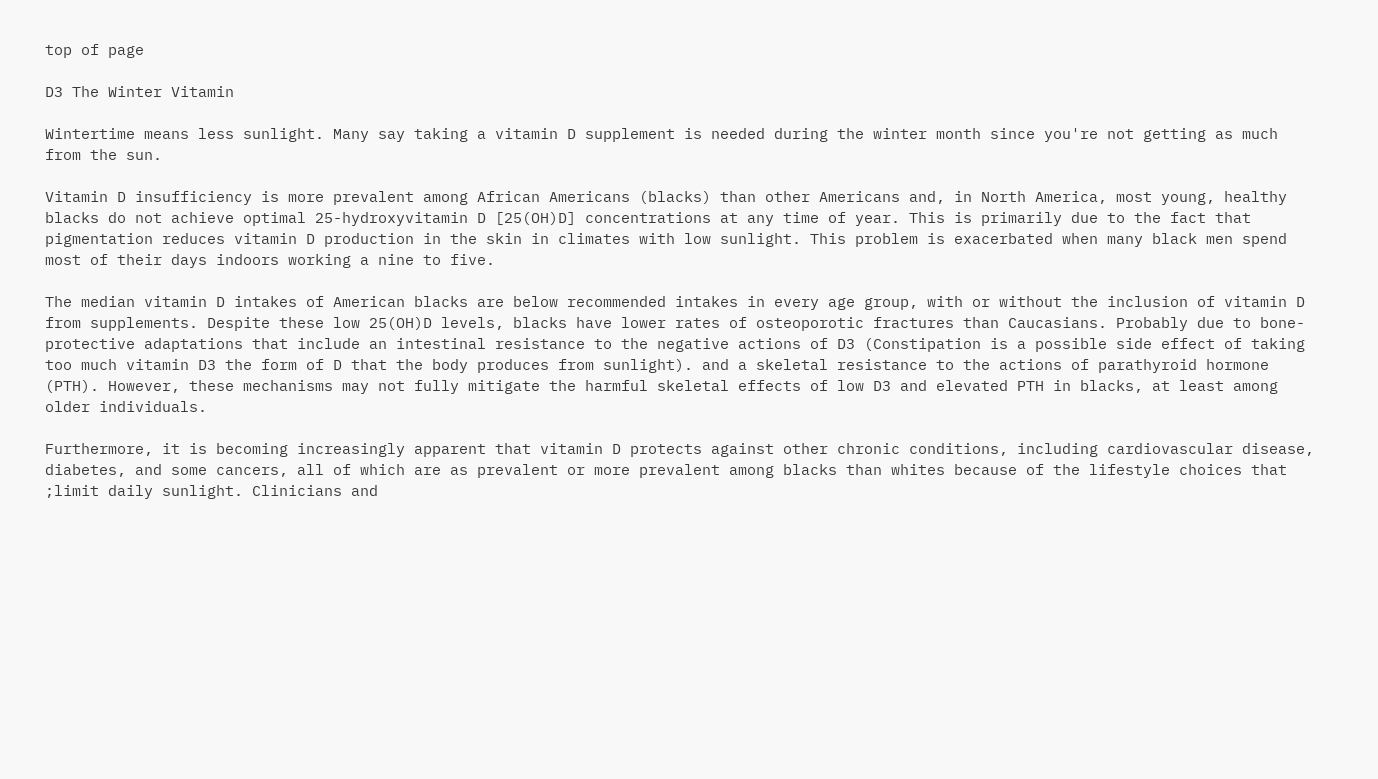top of page

D3 The Winter Vitamin

Wintertime means less sunlight. Many say taking a vitamin D supplement is needed during the winter month since you're not getting as much from the sun.

Vitamin D insufficiency is more prevalent among African Americans (blacks) than other Americans and, in North America, most young, healthy blacks do not achieve optimal 25-hydroxyvitamin D [25(OH)D] concentrations at any time of year. This is primarily due to the fact that pigmentation reduces vitamin D production in the skin in climates with low sunlight. This problem is exacerbated when many black men spend most of their days indoors working a nine to five.

The median vitamin D intakes of American blacks are below recommended intakes in every age group, with or without the inclusion of vitamin D from supplements. Despite these low 25(OH)D levels, blacks have lower rates of osteoporotic fractures than Caucasians. Probably due to bone-protective adaptations that include an intestinal resistance to the negative actions of D3 (Constipation is a possible side effect of taking too much vitamin D3 the form of D that the body produces from sunlight). and a skeletal resistance to the actions of parathyroid hormone (PTH). However, these mechanisms may not fully mitigate the harmful skeletal effects of low D3 and elevated PTH in blacks, at least among older individuals.

Furthermore, it is becoming increasingly apparent that vitamin D protects against other chronic conditions, including cardiovascular disease, diabetes, and some cancers, all of which are as prevalent or more prevalent among blacks than whites because of the lifestyle choices that ;limit daily sunlight. Clinicians and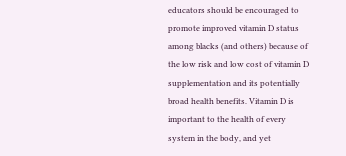educators should be encouraged to promote improved vitamin D status among blacks (and others) because of the low risk and low cost of vitamin D supplementation and its potentially broad health benefits. Vitamin D is important to the health of every system in the body, and yet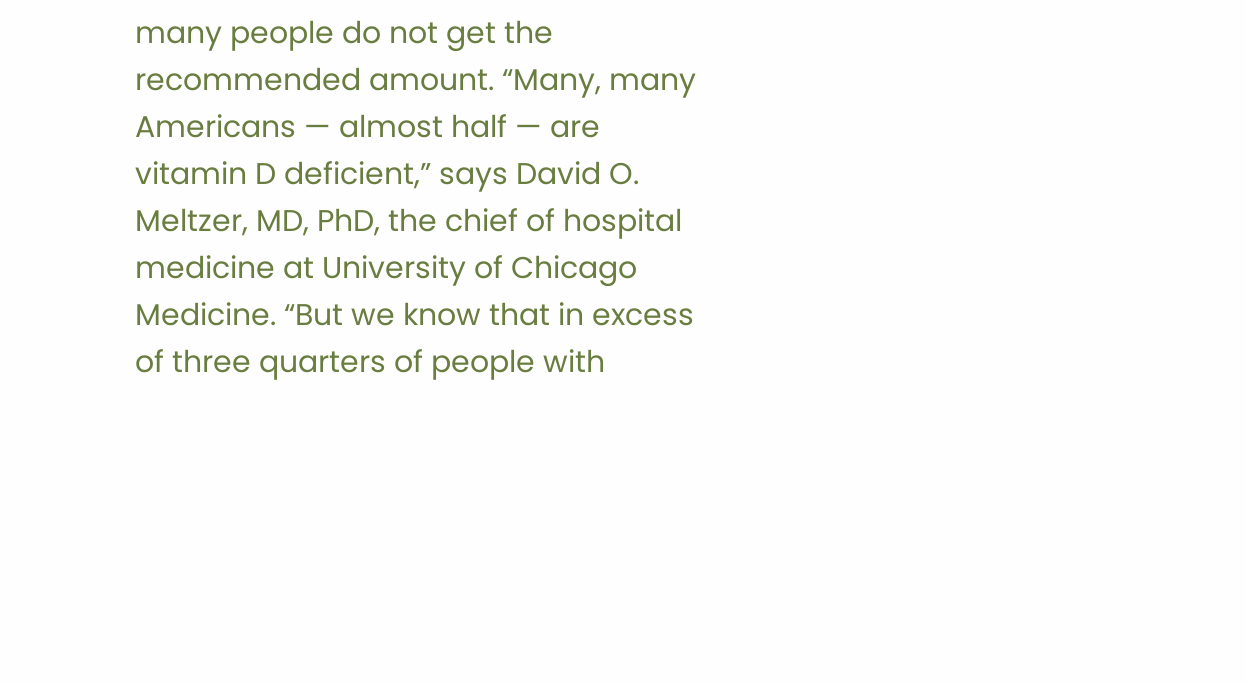many people do not get the recommended amount. “Many, many Americans — almost half — are vitamin D deficient,” says David O. Meltzer, MD, PhD, the chief of hospital medicine at University of Chicago Medicine. “But we know that in excess of three quarters of people with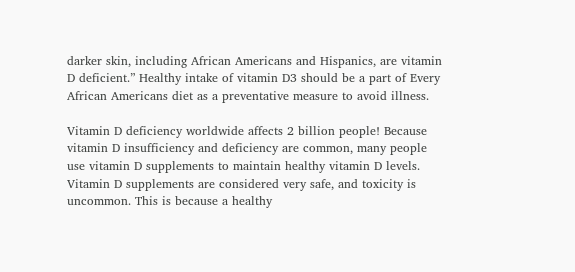darker skin, including African Americans and Hispanics, are vitamin D deficient.” Healthy intake of vitamin D3 should be a part of Every African Americans diet as a preventative measure to avoid illness.

Vitamin D deficiency worldwide affects 2 billion people! Because vitamin D insufficiency and deficiency are common, many people use vitamin D supplements to maintain healthy vitamin D levels. Vitamin D supplements are considered very safe, and toxicity is uncommon. This is because a healthy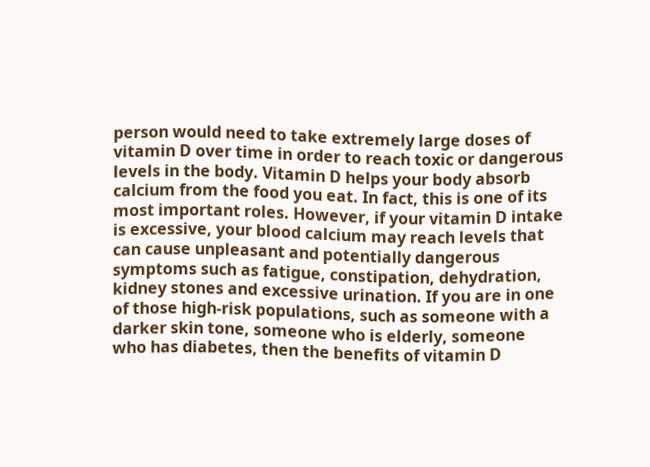person would need to take extremely large doses of vitamin D over time in order to reach toxic or dangerous levels in the body. Vitamin D helps your body absorb calcium from the food you eat. In fact, this is one of its most important roles. However, if your vitamin D intake is excessive, your blood calcium may reach levels that can cause unpleasant and potentially dangerous symptoms such as fatigue, constipation, dehydration, kidney stones and excessive urination. If you are in one of those high-risk populations, such as someone with a darker skin tone, someone who is elderly, someone who has diabetes, then the benefits of vitamin D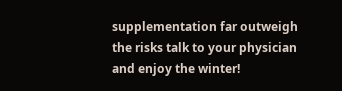supplementation far outweigh the risks talk to your physician and enjoy the winter!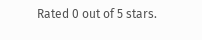Rated 0 out of 5 stars.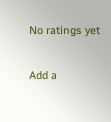No ratings yet

Add a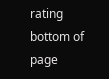rating
bottom of page